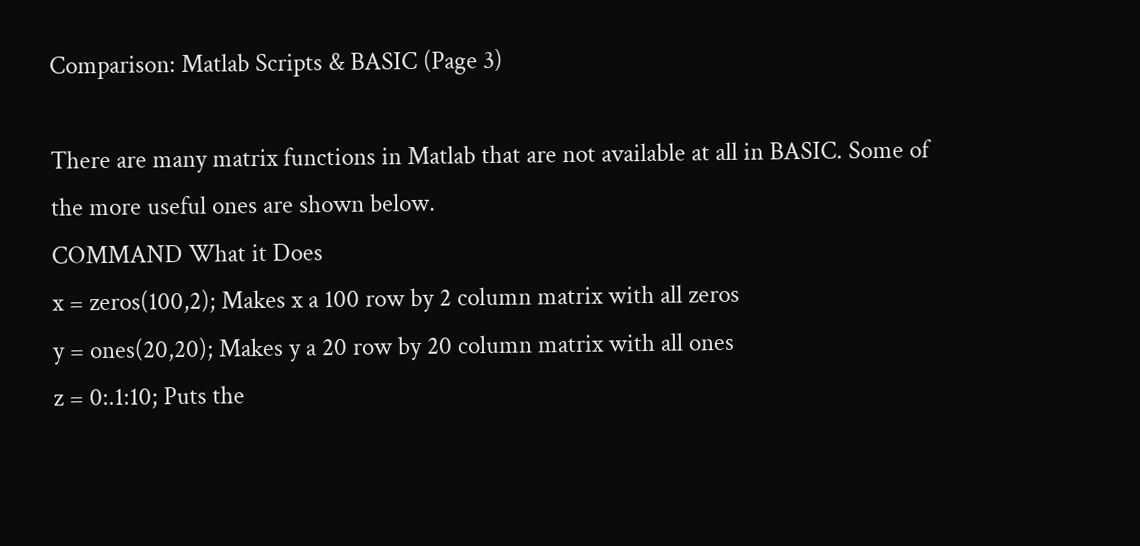Comparison: Matlab Scripts & BASIC (Page 3)

There are many matrix functions in Matlab that are not available at all in BASIC. Some of the more useful ones are shown below.
COMMAND What it Does
x = zeros(100,2); Makes x a 100 row by 2 column matrix with all zeros
y = ones(20,20); Makes y a 20 row by 20 column matrix with all ones
z = 0:.1:10; Puts the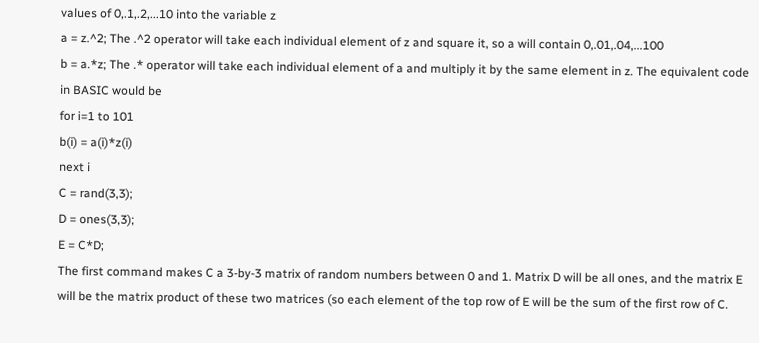values of 0,.1,.2,...10 into the variable z
a = z.^2; The .^2 operator will take each individual element of z and square it, so a will contain 0,.01,.04,...100
b = a.*z; The .* operator will take each individual element of a and multiply it by the same element in z. The equivalent code in BASIC would be
for i=1 to 101
b(i) = a(i)*z(i)
next i
C = rand(3,3);
D = ones(3,3);
E = C*D;
The first command makes C a 3-by-3 matrix of random numbers between 0 and 1. Matrix D will be all ones, and the matrix E will be the matrix product of these two matrices (so each element of the top row of E will be the sum of the first row of C.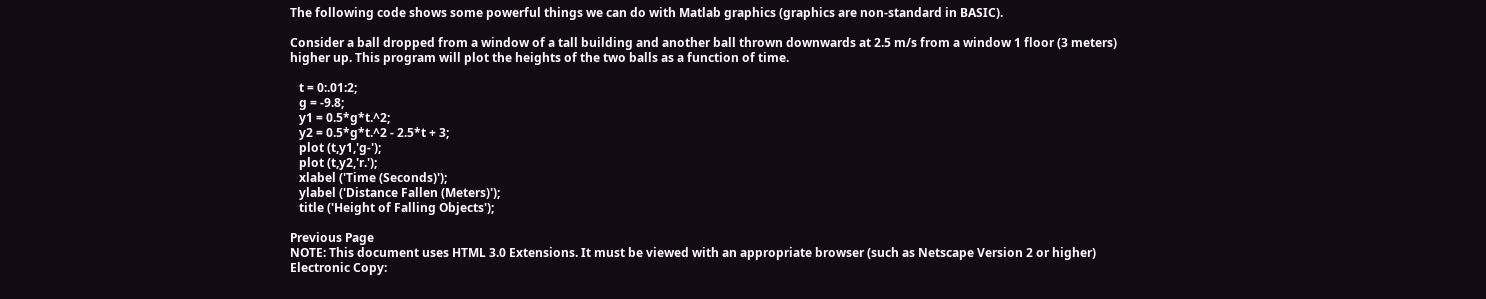The following code shows some powerful things we can do with Matlab graphics (graphics are non-standard in BASIC).

Consider a ball dropped from a window of a tall building and another ball thrown downwards at 2.5 m/s from a window 1 floor (3 meters) higher up. This program will plot the heights of the two balls as a function of time.

   t = 0:.01:2;
   g = -9.8;
   y1 = 0.5*g*t.^2;
   y2 = 0.5*g*t.^2 - 2.5*t + 3;
   plot (t,y1,'g-');
   plot (t,y2,'r.');
   xlabel ('Time (Seconds)');
   ylabel ('Distance Fallen (Meters)');
   title ('Height of Falling Objects');

Previous Page
NOTE: This document uses HTML 3.0 Extensions. It must be viewed with an appropriate browser (such as Netscape Version 2 or higher)
Electronic Copy: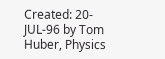Created: 20-JUL-96 by Tom Huber, Physics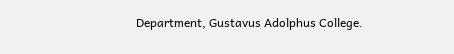Department, Gustavus Adolphus College.